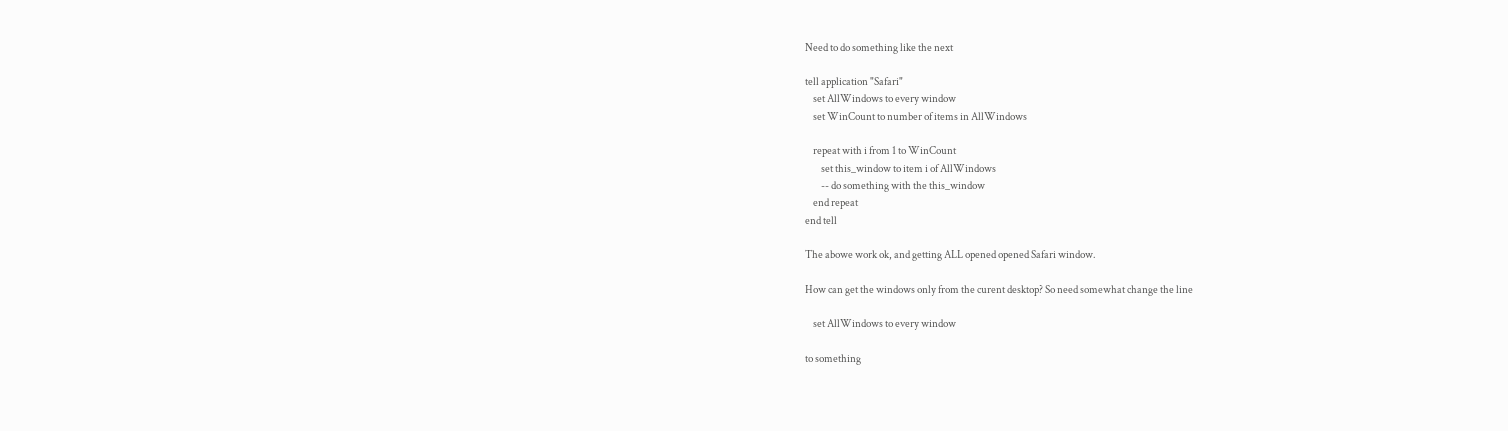Need to do something like the next

tell application "Safari"
    set AllWindows to every window
    set WinCount to number of items in AllWindows

    repeat with i from 1 to WinCount
        set this_window to item i of AllWindows
        -- do something with the this_window
    end repeat
end tell

The abowe work ok, and getting ALL opened opened Safari window.

How can get the windows only from the curent desktop? So need somewhat change the line

    set AllWindows to every window

to something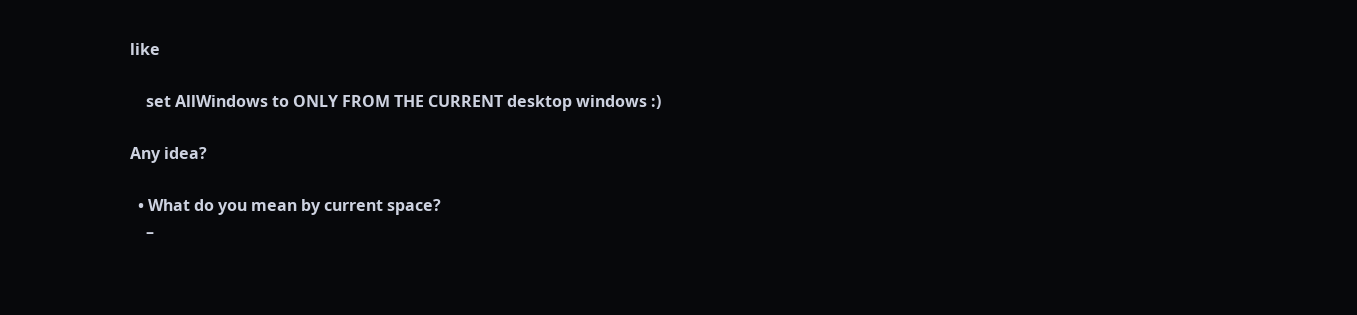like

    set AllWindows to ONLY FROM THE CURRENT desktop windows :)

Any idea?

  • What do you mean by current space?
    –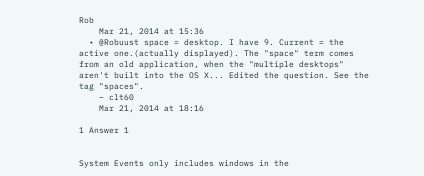Rob
    Mar 21, 2014 at 15:36
  • @Robuust space = desktop. I have 9. Current = the active one.(actually displayed). The "space" term comes from an old application, when the "multiple desktops" aren't built into the OS X... Edited the question. See the tag "spaces".
    – clt60
    Mar 21, 2014 at 18:16

1 Answer 1


System Events only includes windows in the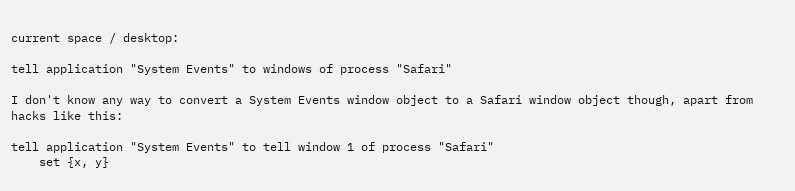current space / desktop:

tell application "System Events" to windows of process "Safari"

I don't know any way to convert a System Events window object to a Safari window object though, apart from hacks like this:

tell application "System Events" to tell window 1 of process "Safari"
    set {x, y}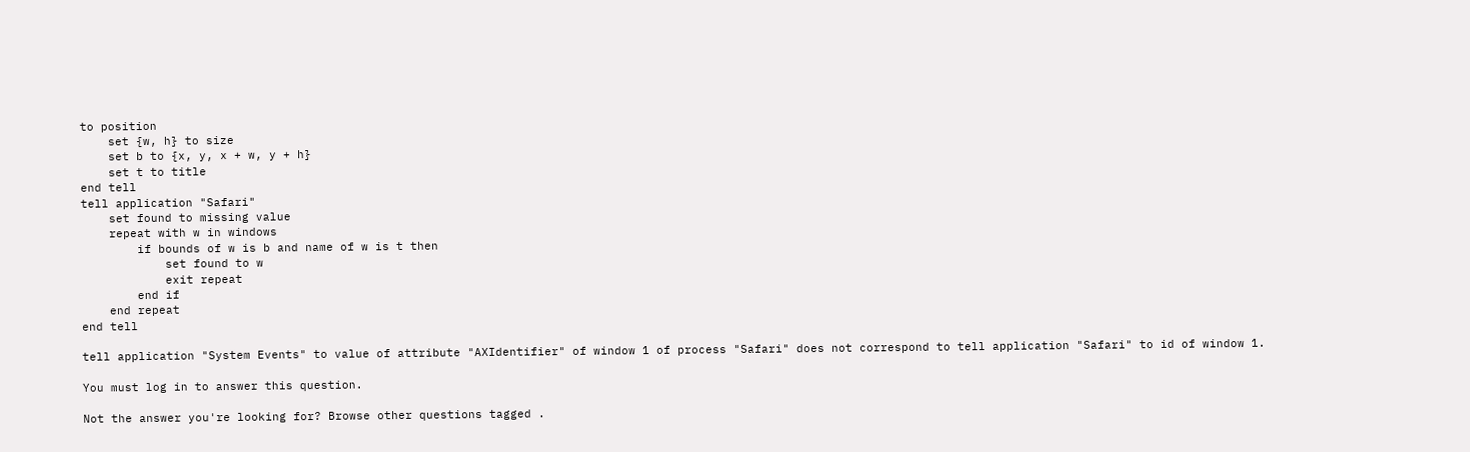to position
    set {w, h} to size
    set b to {x, y, x + w, y + h}
    set t to title
end tell
tell application "Safari"
    set found to missing value
    repeat with w in windows
        if bounds of w is b and name of w is t then
            set found to w
            exit repeat
        end if
    end repeat
end tell

tell application "System Events" to value of attribute "AXIdentifier" of window 1 of process "Safari" does not correspond to tell application "Safari" to id of window 1.

You must log in to answer this question.

Not the answer you're looking for? Browse other questions tagged .